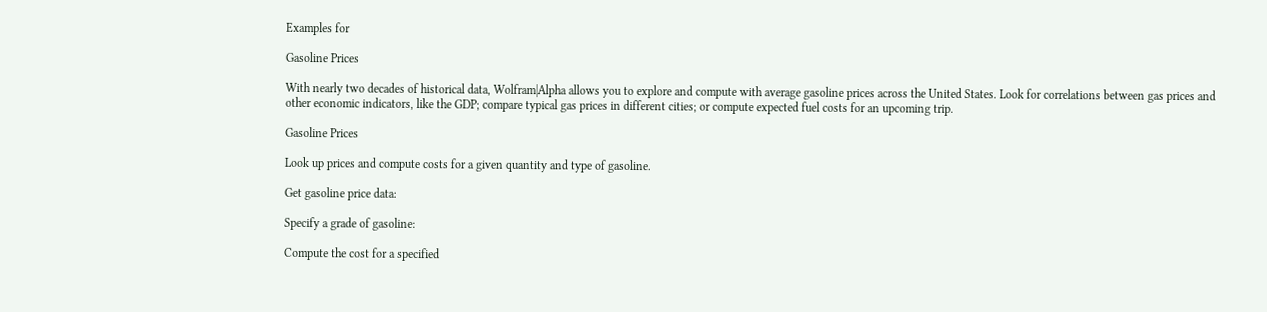Examples for

Gasoline Prices

With nearly two decades of historical data, Wolfram|Alpha allows you to explore and compute with average gasoline prices across the United States. Look for correlations between gas prices and other economic indicators, like the GDP; compare typical gas prices in different cities; or compute expected fuel costs for an upcoming trip.

Gasoline Prices

Look up prices and compute costs for a given quantity and type of gasoline.

Get gasoline price data:

Specify a grade of gasoline:

Compute the cost for a specified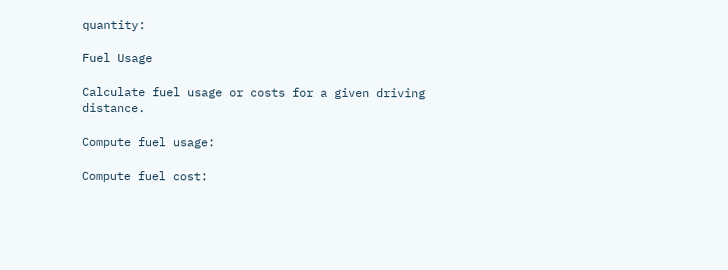quantity:

Fuel Usage

Calculate fuel usage or costs for a given driving distance.

Compute fuel usage:

Compute fuel cost: